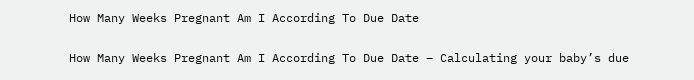How Many Weeks Pregnant Am I According To Due Date

How Many Weeks Pregnant Am I According To Due Date – Calculating your baby’s due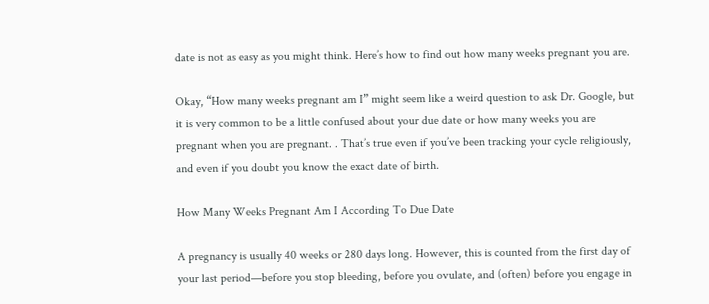date is not as easy as you might think. Here’s how to find out how many weeks pregnant you are.

Okay, “How many weeks pregnant am I” might seem like a weird question to ask Dr. Google, but it is very common to be a little confused about your due date or how many weeks you are pregnant when you are pregnant. . That’s true even if you’ve been tracking your cycle religiously, and even if you doubt you know the exact date of birth.

How Many Weeks Pregnant Am I According To Due Date

A pregnancy is usually 40 weeks or 280 days long. However, this is counted from the first day of your last period—before you stop bleeding, before you ovulate, and (often) before you engage in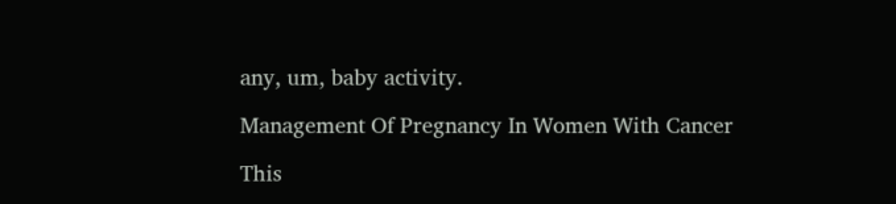any, um, baby activity.

Management Of Pregnancy In Women With Cancer

This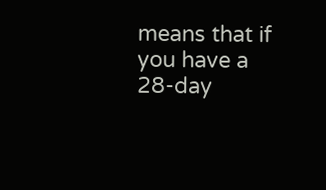means that if you have a 28-day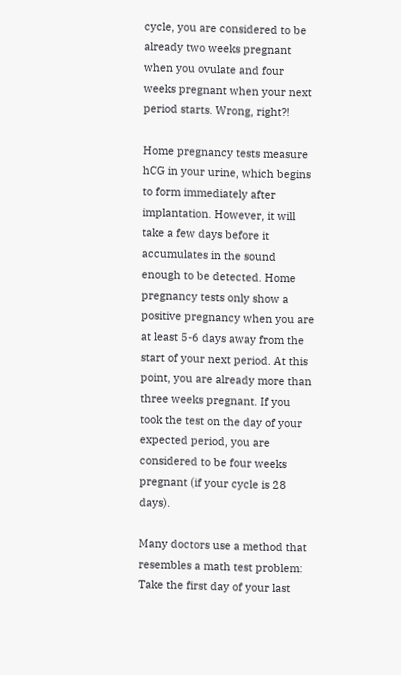cycle, you are considered to be already two weeks pregnant when you ovulate and four weeks pregnant when your next period starts. Wrong, right?!

Home pregnancy tests measure hCG in your urine, which begins to form immediately after implantation. However, it will take a few days before it accumulates in the sound enough to be detected. Home pregnancy tests only show a positive pregnancy when you are at least 5-6 days away from the start of your next period. At this point, you are already more than three weeks pregnant. If you took the test on the day of your expected period, you are considered to be four weeks pregnant (if your cycle is 28 days).

Many doctors use a method that resembles a math test problem: Take the first day of your last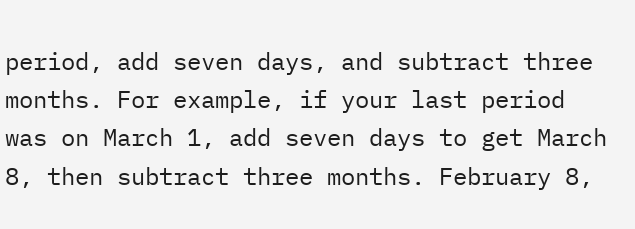period, add seven days, and subtract three months. For example, if your last period was on March 1, add seven days to get March 8, then subtract three months. February 8,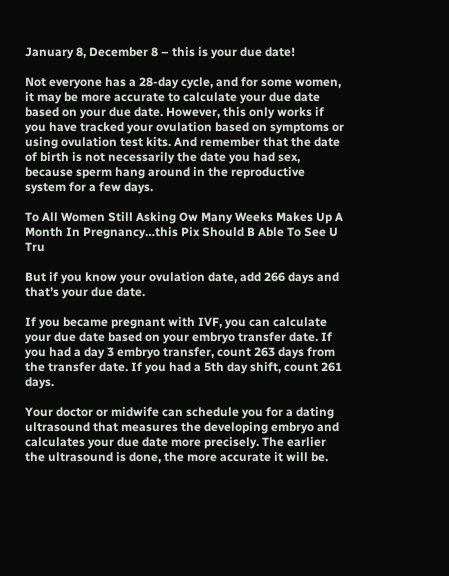January 8, December 8 – this is your due date!

Not everyone has a 28-day cycle, and for some women, it may be more accurate to calculate your due date based on your due date. However, this only works if you have tracked your ovulation based on symptoms or using ovulation test kits. And remember that the date of birth is not necessarily the date you had sex, because sperm hang around in the reproductive system for a few days.

To All Women Still Asking Ow Many Weeks Makes Up A Month In Pregnancy…this Pix Should B Able To See U Tru

But if you know your ovulation date, add 266 days and that’s your due date.

If you became pregnant with IVF, you can calculate your due date based on your embryo transfer date. If you had a day 3 embryo transfer, count 263 days from the transfer date. If you had a 5th day shift, count 261 days.

Your doctor or midwife can schedule you for a dating ultrasound that measures the developing embryo and calculates your due date more precisely. The earlier the ultrasound is done, the more accurate it will be.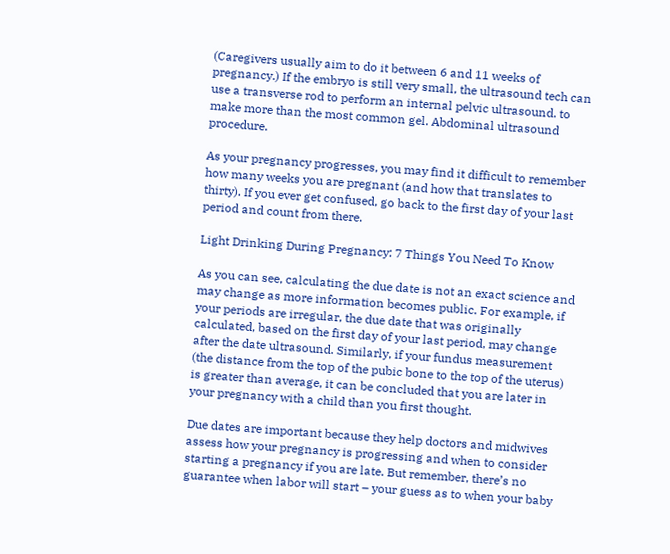(Caregivers usually aim to do it between 6 and 11 weeks of pregnancy.) If the embryo is still very small, the ultrasound tech can use a transverse rod to perform an internal pelvic ultrasound. to make more than the most common gel. Abdominal ultrasound procedure.

As your pregnancy progresses, you may find it difficult to remember how many weeks you are pregnant (and how that translates to thirty). If you ever get confused, go back to the first day of your last period and count from there.

Light Drinking During Pregnancy: 7 Things You Need To Know

As you can see, calculating the due date is not an exact science and may change as more information becomes public. For example, if your periods are irregular, the due date that was originally calculated, based on the first day of your last period, may change after the date ultrasound. Similarly, if your fundus measurement (the distance from the top of the pubic bone to the top of the uterus) is greater than average, it can be concluded that you are later in your pregnancy with a child than you first thought.

Due dates are important because they help doctors and midwives assess how your pregnancy is progressing and when to consider starting a pregnancy if you are late. But remember, there’s no guarantee when labor will start – your guess as to when your baby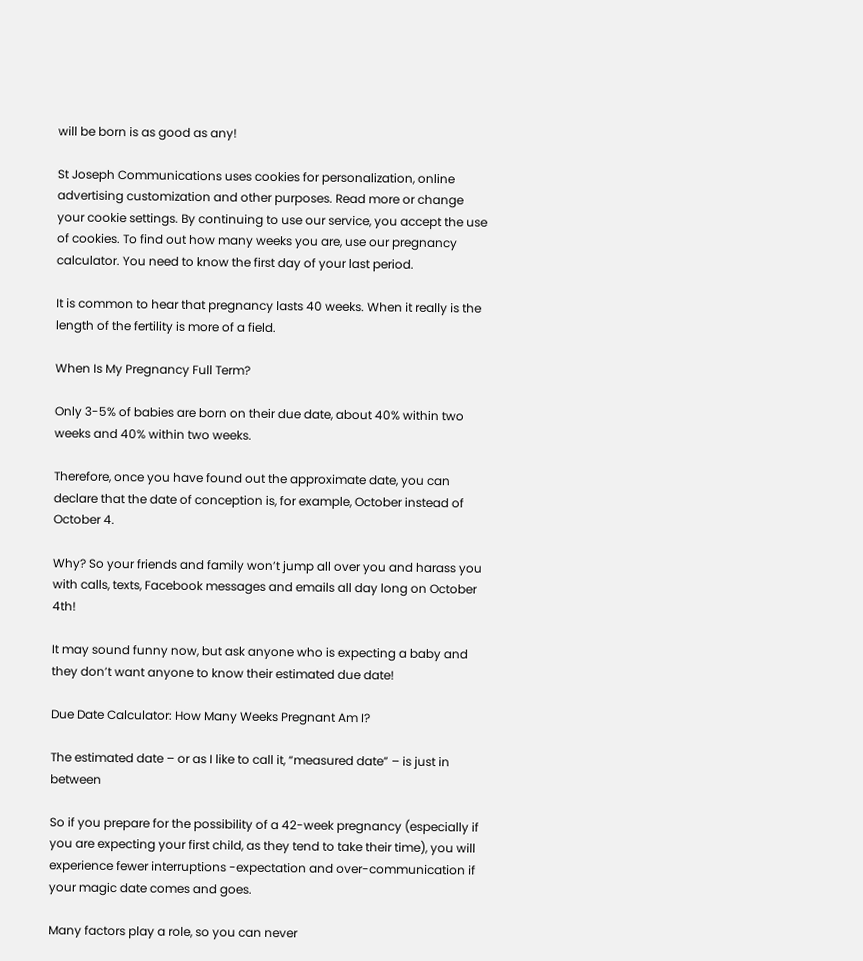will be born is as good as any!

St Joseph Communications uses cookies for personalization, online advertising customization and other purposes. Read more or change your cookie settings. By continuing to use our service, you accept the use of cookies. To find out how many weeks you are, use our pregnancy calculator. You need to know the first day of your last period.

It is common to hear that pregnancy lasts 40 weeks. When it really is the length of the fertility is more of a field.

When Is My Pregnancy Full Term?

Only 3-5% of babies are born on their due date, about 40% within two weeks and 40% within two weeks.

Therefore, once you have found out the approximate date, you can declare that the date of conception is, for example, October instead of October 4.

Why? So your friends and family won’t jump all over you and harass you with calls, texts, Facebook messages and emails all day long on October 4th!

It may sound funny now, but ask anyone who is expecting a baby and they don’t want anyone to know their estimated due date!

Due Date Calculator: How Many Weeks Pregnant Am I?

The estimated date – or as I like to call it, “measured date” – is just in between

So if you prepare for the possibility of a 42-week pregnancy (especially if you are expecting your first child, as they tend to take their time), you will experience fewer interruptions -expectation and over-communication if your magic date comes and goes.

Many factors play a role, so you can never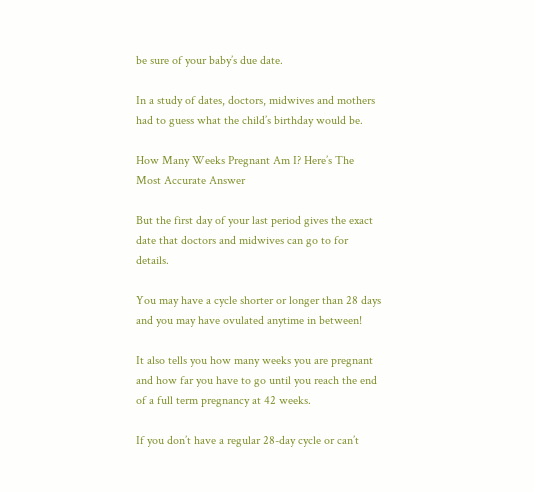be sure of your baby’s due date.

In a study of dates, doctors, midwives and mothers had to guess what the child’s birthday would be.

How Many Weeks Pregnant Am I? Here’s The Most Accurate Answer

But the first day of your last period gives the exact date that doctors and midwives can go to for details.

You may have a cycle shorter or longer than 28 days and you may have ovulated anytime in between!

It also tells you how many weeks you are pregnant and how far you have to go until you reach the end of a full term pregnancy at 42 weeks.

If you don’t have a regular 28-day cycle or can’t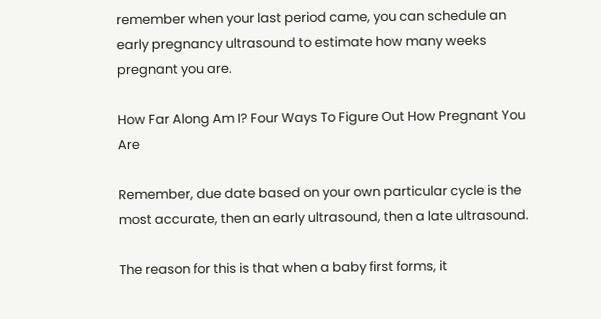remember when your last period came, you can schedule an early pregnancy ultrasound to estimate how many weeks pregnant you are.

How Far Along Am I? Four Ways To Figure Out How Pregnant You Are

Remember, due date based on your own particular cycle is the most accurate, then an early ultrasound, then a late ultrasound.

The reason for this is that when a baby first forms, it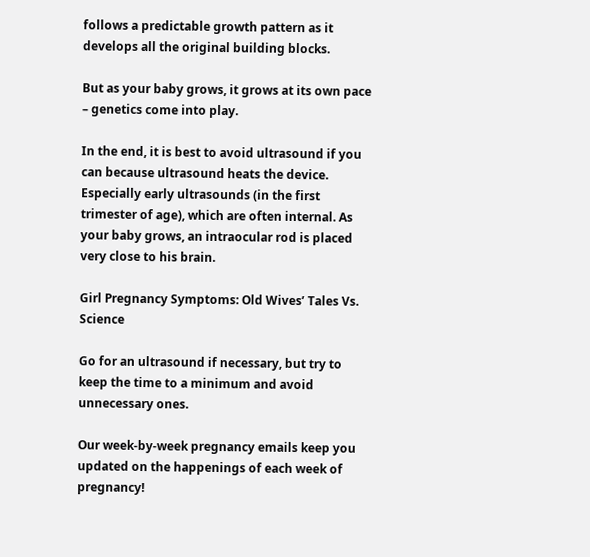follows a predictable growth pattern as it develops all the original building blocks.

But as your baby grows, it grows at its own pace – genetics come into play.

In the end, it is best to avoid ultrasound if you can because ultrasound heats the device. Especially early ultrasounds (in the first trimester of age), which are often internal. As your baby grows, an intraocular rod is placed very close to his brain.

Girl Pregnancy Symptoms: Old Wives’ Tales Vs. Science

Go for an ultrasound if necessary, but try to keep the time to a minimum and avoid unnecessary ones.

Our week-by-week pregnancy emails keep you updated on the happenings of each week of pregnancy!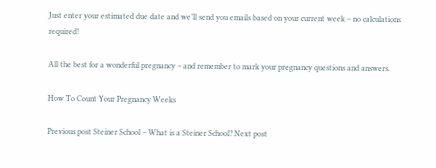Just enter your estimated due date and we’ll send you emails based on your current week – no calculations required!

All the best for a wonderful pregnancy – and remember to mark your pregnancy questions and answers.

How To Count Your Pregnancy Weeks

Previous post Steiner School – What is a Steiner School? Next post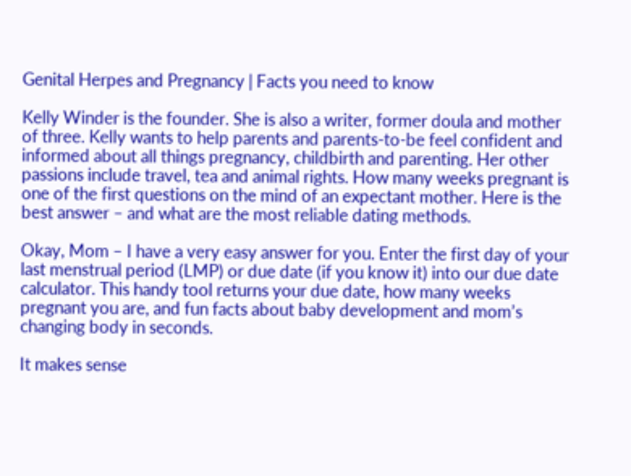Genital Herpes and Pregnancy | Facts you need to know

Kelly Winder is the founder. She is also a writer, former doula and mother of three. Kelly wants to help parents and parents-to-be feel confident and informed about all things pregnancy, childbirth and parenting. Her other passions include travel, tea and animal rights. How many weeks pregnant is one of the first questions on the mind of an expectant mother. Here is the best answer – and what are the most reliable dating methods.

Okay, Mom – I have a very easy answer for you. Enter the first day of your last menstrual period (LMP) or due date (if you know it) into our due date calculator. This handy tool returns your due date, how many weeks pregnant you are, and fun facts about baby development and mom’s changing body in seconds.

It makes sense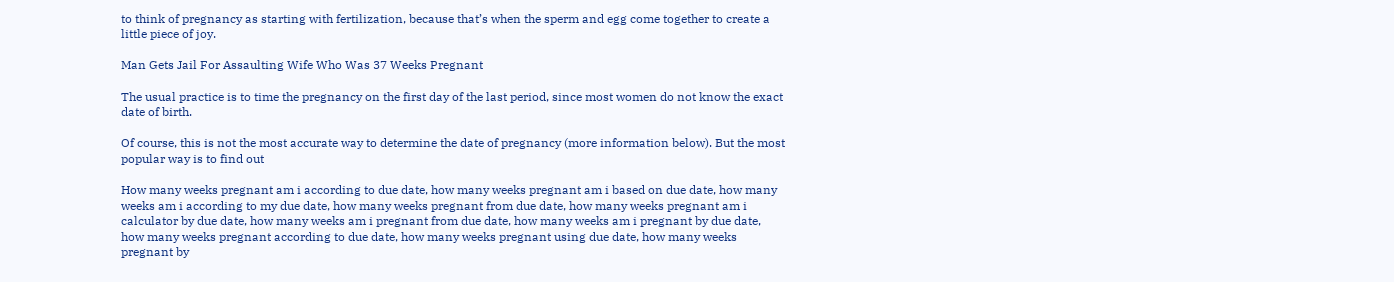to think of pregnancy as starting with fertilization, because that’s when the sperm and egg come together to create a little piece of joy.

Man Gets Jail For Assaulting Wife Who Was 37 Weeks Pregnant

The usual practice is to time the pregnancy on the first day of the last period, since most women do not know the exact date of birth.

Of course, this is not the most accurate way to determine the date of pregnancy (more information below). But the most popular way is to find out

How many weeks pregnant am i according to due date, how many weeks pregnant am i based on due date, how many weeks am i according to my due date, how many weeks pregnant from due date, how many weeks pregnant am i calculator by due date, how many weeks am i pregnant from due date, how many weeks am i pregnant by due date, how many weeks pregnant according to due date, how many weeks pregnant using due date, how many weeks pregnant by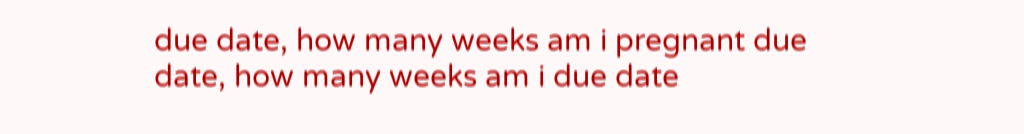due date, how many weeks am i pregnant due date, how many weeks am i due date